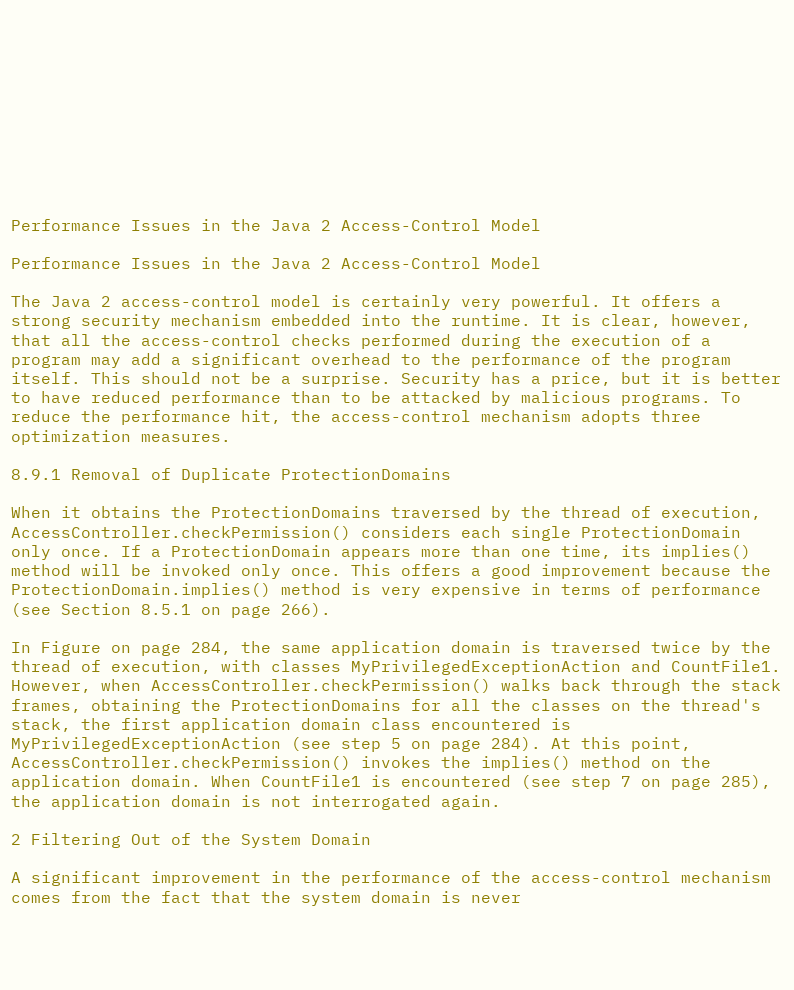Performance Issues in the Java 2 Access-Control Model

Performance Issues in the Java 2 Access-Control Model

The Java 2 access-control model is certainly very powerful. It offers a strong security mechanism embedded into the runtime. It is clear, however, that all the access-control checks performed during the execution of a program may add a significant overhead to the performance of the program itself. This should not be a surprise. Security has a price, but it is better to have reduced performance than to be attacked by malicious programs. To reduce the performance hit, the access-control mechanism adopts three optimization measures.

8.9.1 Removal of Duplicate ProtectionDomains

When it obtains the ProtectionDomains traversed by the thread of execution, AccessController.checkPermission() considers each single ProtectionDomain only once. If a ProtectionDomain appears more than one time, its implies() method will be invoked only once. This offers a good improvement because the ProtectionDomain.implies() method is very expensive in terms of performance (see Section 8.5.1 on page 266).

In Figure on page 284, the same application domain is traversed twice by the thread of execution, with classes MyPrivilegedExceptionAction and CountFile1. However, when AccessController.checkPermission() walks back through the stack frames, obtaining the ProtectionDomains for all the classes on the thread's stack, the first application domain class encountered is MyPrivilegedExceptionAction (see step 5 on page 284). At this point, AccessController.checkPermission() invokes the implies() method on the application domain. When CountFile1 is encountered (see step 7 on page 285), the application domain is not interrogated again.

2 Filtering Out of the System Domain

A significant improvement in the performance of the access-control mechanism comes from the fact that the system domain is never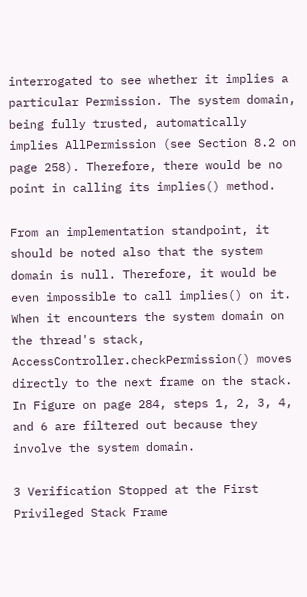interrogated to see whether it implies a particular Permission. The system domain, being fully trusted, automatically implies AllPermission (see Section 8.2 on page 258). Therefore, there would be no point in calling its implies() method.

From an implementation standpoint, it should be noted also that the system domain is null. Therefore, it would be even impossible to call implies() on it. When it encounters the system domain on the thread's stack, AccessController.checkPermission() moves directly to the next frame on the stack. In Figure on page 284, steps 1, 2, 3, 4, and 6 are filtered out because they involve the system domain.

3 Verification Stopped at the First Privileged Stack Frame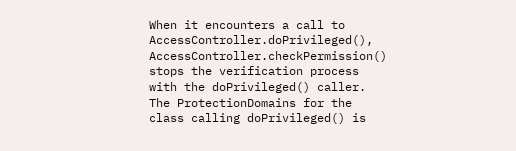When it encounters a call to AccessController.doPrivileged(), AccessController.checkPermission() stops the verification process with the doPrivileged() caller. The ProtectionDomains for the class calling doPrivileged() is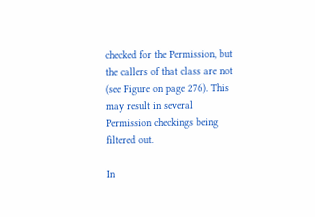checked for the Permission, but the callers of that class are not (see Figure on page 276). This may result in several Permission checkings being filtered out.

In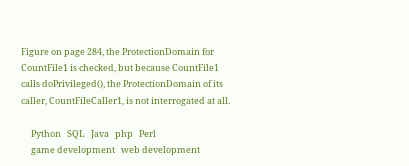Figure on page 284, the ProtectionDomain for CountFile1 is checked, but because CountFile1 calls doPrivileged(), the ProtectionDomain of its caller, CountFileCaller1, is not interrogated at all.

     Python   SQL   Java   php   Perl
     game development   web development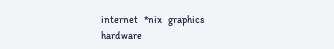internet   *nix   graphics   hardware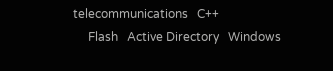telecommunications   C++
     Flash   Active Directory   Windows